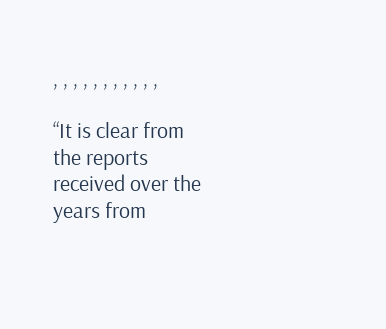, , , , , , , , , , ,

“It is clear from the reports received over the years from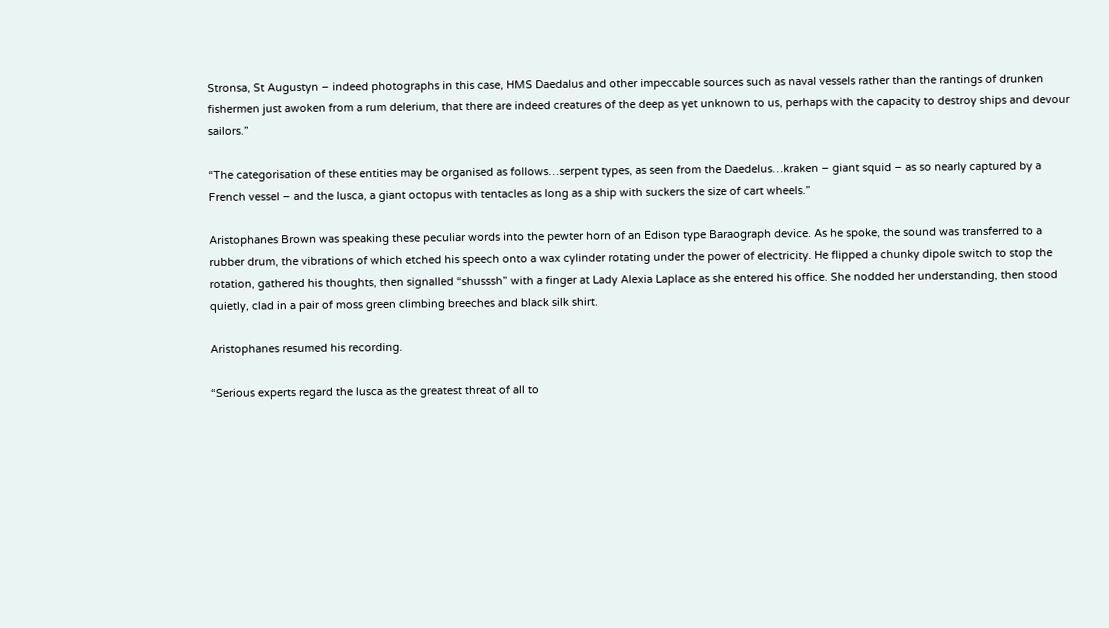Stronsa, St Augustyn – indeed photographs in this case, HMS Daedalus and other impeccable sources such as naval vessels rather than the rantings of drunken fishermen just awoken from a rum delerium, that there are indeed creatures of the deep as yet unknown to us, perhaps with the capacity to destroy ships and devour sailors.”

“The categorisation of these entities may be organised as follows…serpent types, as seen from the Daedelus…kraken – giant squid – as so nearly captured by a French vessel – and the lusca, a giant octopus with tentacles as long as a ship with suckers the size of cart wheels.”

Aristophanes Brown was speaking these peculiar words into the pewter horn of an Edison type Baraograph device. As he spoke, the sound was transferred to a rubber drum, the vibrations of which etched his speech onto a wax cylinder rotating under the power of electricity. He flipped a chunky dipole switch to stop the rotation, gathered his thoughts, then signalled “shusssh” with a finger at Lady Alexia Laplace as she entered his office. She nodded her understanding, then stood quietly, clad in a pair of moss green climbing breeches and black silk shirt.

Aristophanes resumed his recording.

“Serious experts regard the lusca as the greatest threat of all to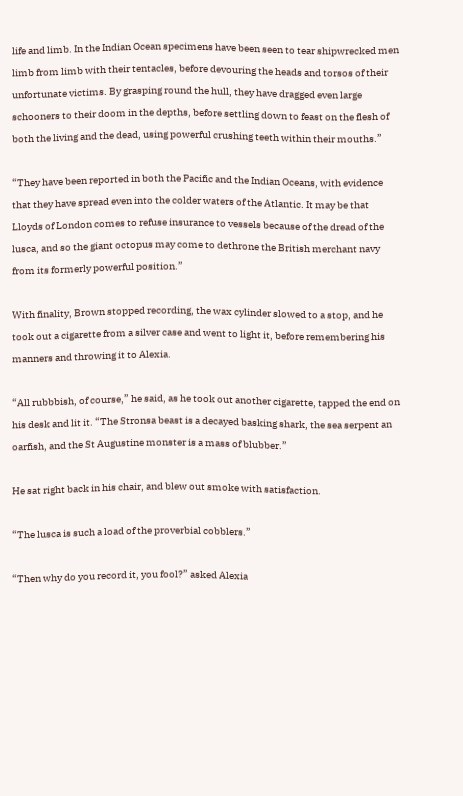life and limb. In the Indian Ocean specimens have been seen to tear shipwrecked men limb from limb with their tentacles, before devouring the heads and torsos of their unfortunate victims. By grasping round the hull, they have dragged even large schooners to their doom in the depths, before settling down to feast on the flesh of both the living and the dead, using powerful crushing teeth within their mouths.”

“They have been reported in both the Pacific and the Indian Oceans, with evidence that they have spread even into the colder waters of the Atlantic. It may be that Lloyds of London comes to refuse insurance to vessels because of the dread of the lusca, and so the giant octopus may come to dethrone the British merchant navy from its formerly powerful position.”

With finality, Brown stopped recording, the wax cylinder slowed to a stop, and he took out a cigarette from a silver case and went to light it, before remembering his manners and throwing it to Alexia.

“All rubbbish, of course,” he said, as he took out another cigarette, tapped the end on his desk and lit it. “The Stronsa beast is a decayed basking shark, the sea serpent an oarfish, and the St Augustine monster is a mass of blubber.”

He sat right back in his chair, and blew out smoke with satisfaction.

“The lusca is such a load of the proverbial cobblers.”

“Then why do you record it, you fool?” asked Alexia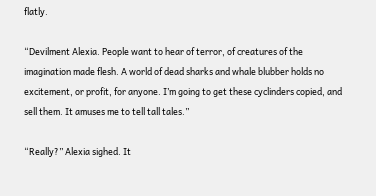flatly.

“Devilment Alexia. People want to hear of terror, of creatures of the imagination made flesh. A world of dead sharks and whale blubber holds no excitement, or profit, for anyone. I’m going to get these cyclinders copied, and sell them. It amuses me to tell tall tales.”

“Really?” Alexia sighed. It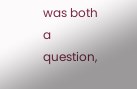was both a question,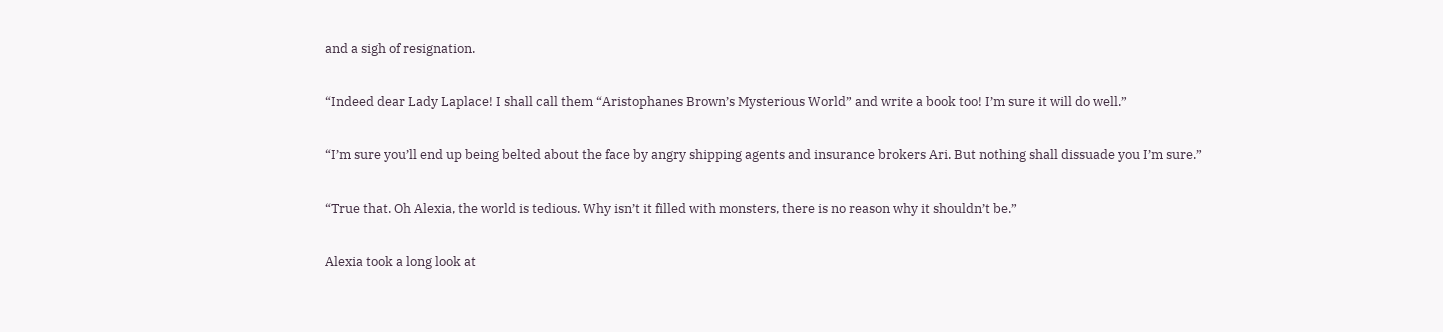and a sigh of resignation.

“Indeed dear Lady Laplace! I shall call them “Aristophanes Brown’s Mysterious World” and write a book too! I’m sure it will do well.”

“I’m sure you’ll end up being belted about the face by angry shipping agents and insurance brokers Ari. But nothing shall dissuade you I’m sure.”

“True that. Oh Alexia, the world is tedious. Why isn’t it filled with monsters, there is no reason why it shouldn’t be.”

Alexia took a long look at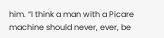him. “I think a man with a Picare machine should never, ever, be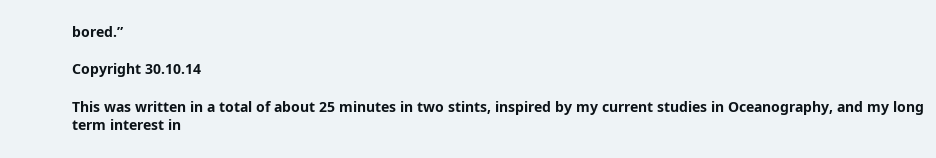bored.”

Copyright 30.10.14

This was written in a total of about 25 minutes in two stints, inspired by my current studies in Oceanography, and my long term interest in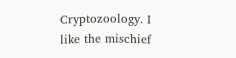Cryptozoology. I like the mischief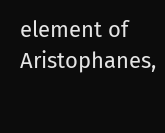element of Aristophanes,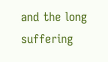and the long suffering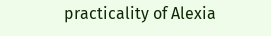practicality of Alexia